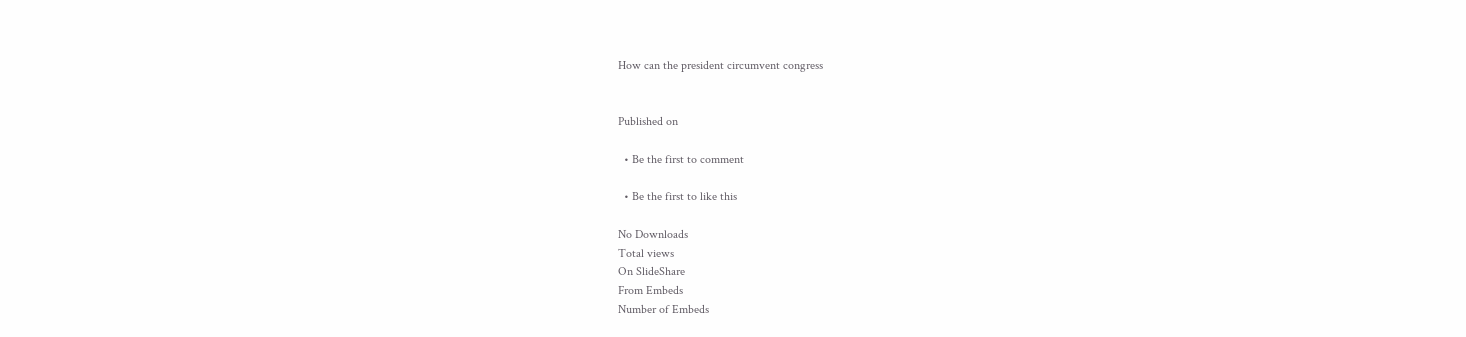How can the president circumvent congress


Published on

  • Be the first to comment

  • Be the first to like this

No Downloads
Total views
On SlideShare
From Embeds
Number of Embeds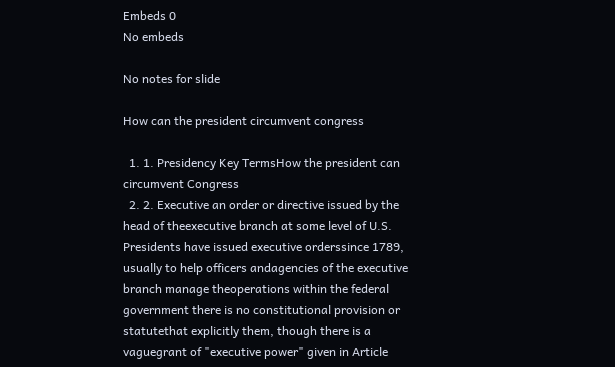Embeds 0
No embeds

No notes for slide

How can the president circumvent congress

  1. 1. Presidency Key TermsHow the president can circumvent Congress
  2. 2. Executive an order or directive issued by the head of theexecutive branch at some level of U.S. Presidents have issued executive orderssince 1789, usually to help officers andagencies of the executive branch manage theoperations within the federal government there is no constitutional provision or statutethat explicitly them, though there is a vaguegrant of "executive power" given in Article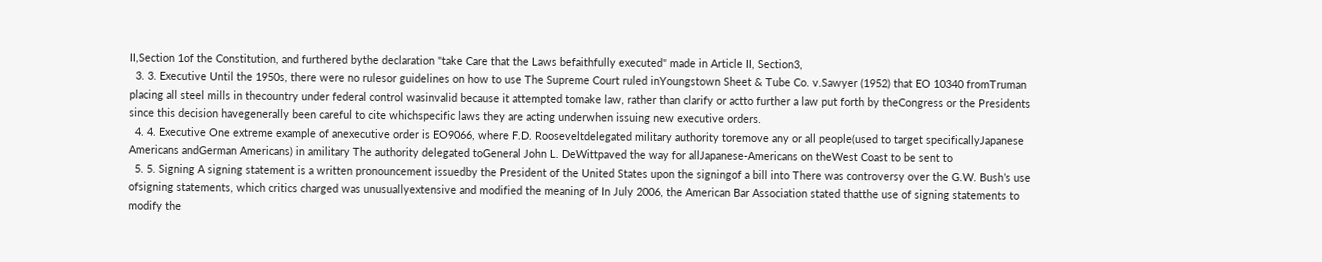II,Section 1of the Constitution, and furthered bythe declaration "take Care that the Laws befaithfully executed" made in Article II, Section3,
  3. 3. Executive Until the 1950s, there were no rulesor guidelines on how to use The Supreme Court ruled inYoungstown Sheet & Tube Co. v.Sawyer (1952) that EO 10340 fromTruman placing all steel mills in thecountry under federal control wasinvalid because it attempted tomake law, rather than clarify or actto further a law put forth by theCongress or the Presidents since this decision havegenerally been careful to cite whichspecific laws they are acting underwhen issuing new executive orders.
  4. 4. Executive One extreme example of anexecutive order is EO9066, where F.D. Rooseveltdelegated military authority toremove any or all people(used to target specificallyJapanese Americans andGerman Americans) in amilitary The authority delegated toGeneral John L. DeWittpaved the way for allJapanese-Americans on theWest Coast to be sent to
  5. 5. Signing A signing statement is a written pronouncement issuedby the President of the United States upon the signingof a bill into There was controversy over the G.W. Bush’s use ofsigning statements, which critics charged was unusuallyextensive and modified the meaning of In July 2006, the American Bar Association stated thatthe use of signing statements to modify the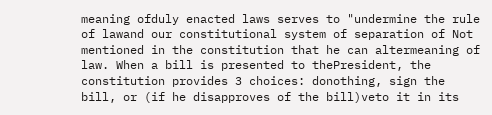meaning ofduly enacted laws serves to "undermine the rule of lawand our constitutional system of separation of Not mentioned in the constitution that he can altermeaning of law. When a bill is presented to thePresident, the constitution provides 3 choices: donothing, sign the bill, or (if he disapproves of the bill)veto it in its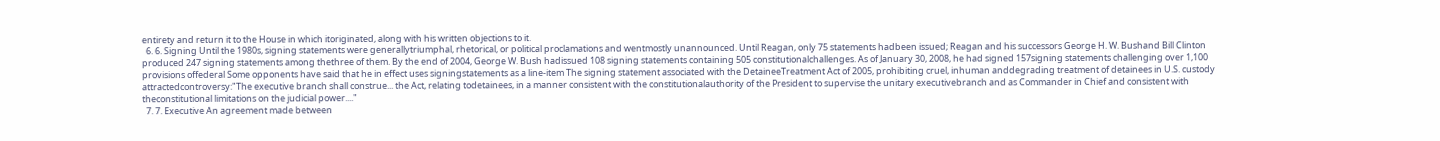entirety and return it to the House in which itoriginated, along with his written objections to it.
  6. 6. Signing Until the 1980s, signing statements were generallytriumphal, rhetorical, or political proclamations and wentmostly unannounced. Until Reagan, only 75 statements hadbeen issued; Reagan and his successors George H. W. Bushand Bill Clinton produced 247 signing statements among thethree of them. By the end of 2004, George W. Bush hadissued 108 signing statements containing 505 constitutionalchallenges. As of January 30, 2008, he had signed 157signing statements challenging over 1,100 provisions offederal Some opponents have said that he in effect uses signingstatements as a line-item The signing statement associated with the DetaineeTreatment Act of 2005, prohibiting cruel, inhuman anddegrading treatment of detainees in U.S. custody attractedcontroversy:"The executive branch shall construe... the Act, relating todetainees, in a manner consistent with the constitutionalauthority of the President to supervise the unitary executivebranch and as Commander in Chief and consistent with theconstitutional limitations on the judicial power...."
  7. 7. Executive An agreement made between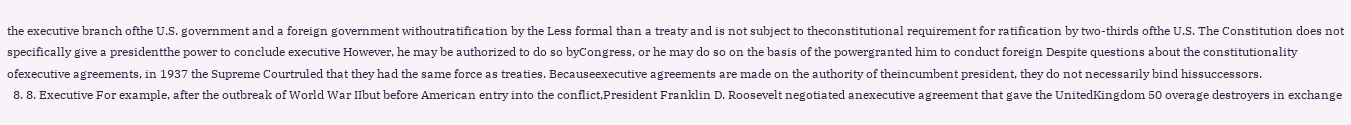the executive branch ofthe U.S. government and a foreign government withoutratification by the Less formal than a treaty and is not subject to theconstitutional requirement for ratification by two-thirds ofthe U.S. The Constitution does not specifically give a presidentthe power to conclude executive However, he may be authorized to do so byCongress, or he may do so on the basis of the powergranted him to conduct foreign Despite questions about the constitutionality ofexecutive agreements, in 1937 the Supreme Courtruled that they had the same force as treaties. Becauseexecutive agreements are made on the authority of theincumbent president, they do not necessarily bind hissuccessors.
  8. 8. Executive For example, after the outbreak of World War IIbut before American entry into the conflict,President Franklin D. Roosevelt negotiated anexecutive agreement that gave the UnitedKingdom 50 overage destroyers in exchange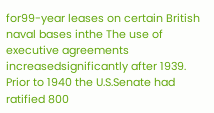for99-year leases on certain British naval bases inthe The use of executive agreements increasedsignificantly after 1939. Prior to 1940 the U.S.Senate had ratified 800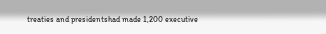treaties and presidentshad made 1,200 executive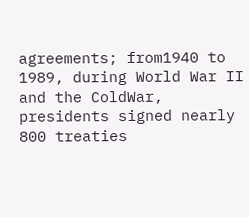agreements; from1940 to 1989, during World War II and the ColdWar, presidents signed nearly 800 treaties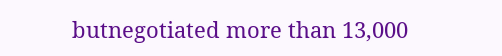butnegotiated more than 13,000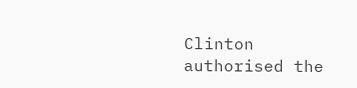Clinton authorised the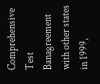Comprehensive Test Banagreement with other states in 1999,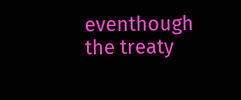eventhough the treaty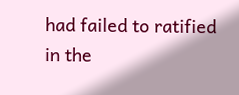had failed to ratified in the